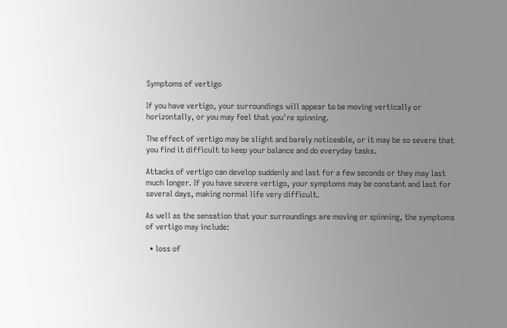Symptoms of vertigo

If you have vertigo, your surroundings will appear to be moving vertically or horizontally, or you may feel that you're spinning.

The effect of vertigo may be slight and barely noticeable, or it may be so severe that you find it difficult to keep your balance and do everyday tasks.

Attacks of vertigo can develop suddenly and last for a few seconds or they may last much longer. If you have severe vertigo, your symptoms may be constant and last for several days, making normal life very difficult.

As well as the sensation that your surroundings are moving or spinning, the symptoms of vertigo may include:

  • loss of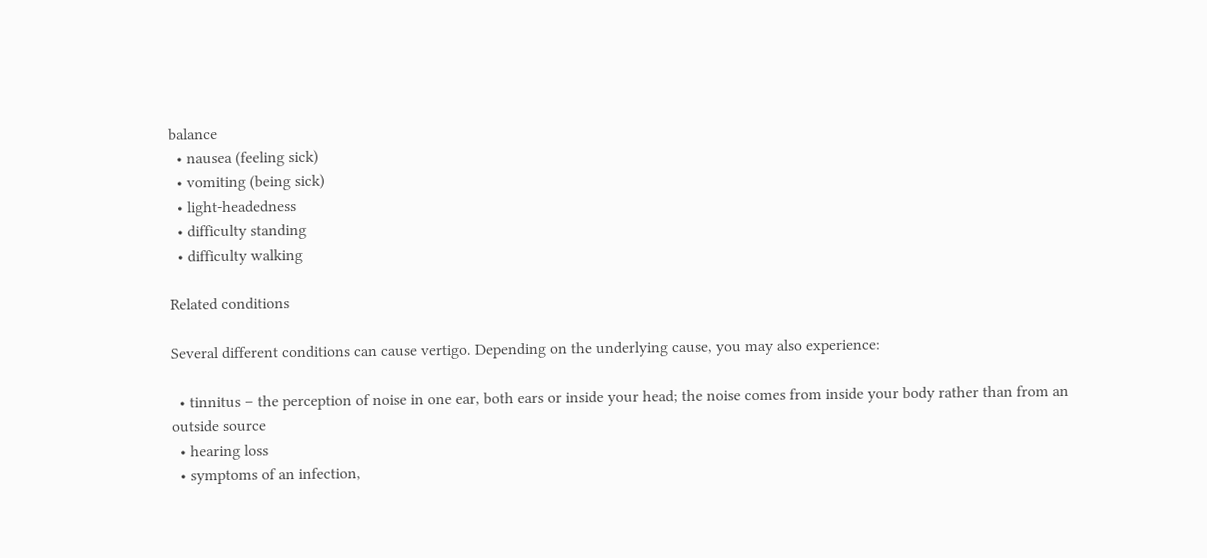balance
  • nausea (feeling sick)
  • vomiting (being sick)
  • light-headedness
  • difficulty standing
  • difficulty walking

Related conditions

Several different conditions can cause vertigo. Depending on the underlying cause, you may also experience:

  • tinnitus – the perception of noise in one ear, both ears or inside your head; the noise comes from inside your body rather than from an outside source
  • hearing loss
  • symptoms of an infection,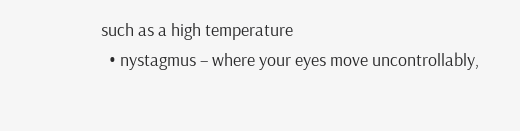such as a high temperature
  • nystagmus – where your eyes move uncontrollably,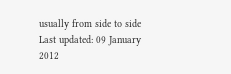usually from side to side
Last updated: 09 January 2012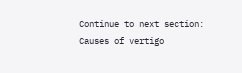Continue to next section: Causes of vertigo